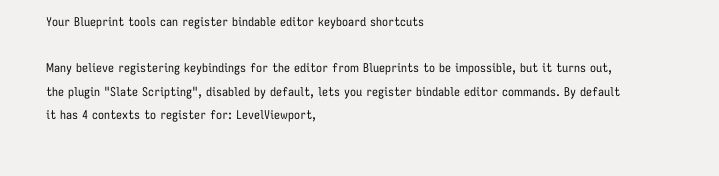Your Blueprint tools can register bindable editor keyboard shortcuts

Many believe registering keybindings for the editor from Blueprints to be impossible, but it turns out, the plugin "Slate Scripting", disabled by default, lets you register bindable editor commands. By default it has 4 contexts to register for: LevelViewport,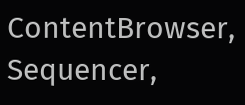ContentBrowser, Sequencer,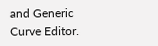and Generic Curve Editor.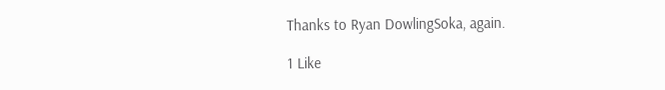Thanks to Ryan DowlingSoka, again.

1 Like